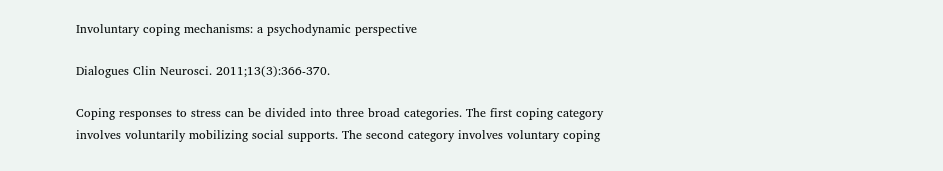Involuntary coping mechanisms: a psychodynamic perspective

Dialogues Clin Neurosci. 2011;13(3):366-370.

Coping responses to stress can be divided into three broad categories. The first coping category involves voluntarily mobilizing social supports. The second category involves voluntary coping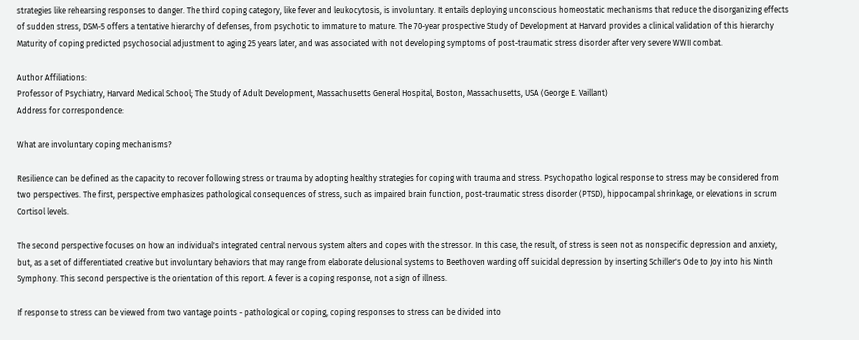strategies like rehearsing responses to danger. The third coping category, like fever and leukocytosis, is involuntary. It entails deploying unconscious homeostatic mechanisms that reduce the disorganizing effects of sudden stress, DSM-5 offers a tentative hierarchy of defenses, from psychotic to immature to mature. The 70-year prospective Study of Development at Harvard provides a clinical validation of this hierarchy Maturity of coping predicted psychosocial adjustment to aging 25 years later, and was associated with not developing symptoms of post-traumatic stress disorder after very severe WWII combat.

Author Affiliations:
Professor of Psychiatry, Harvard Medical School; The Study of Adult Development, Massachusetts General Hospital, Boston, Massachusetts, USA (George E. Vaillant)
Address for correspondence:

What are involuntary coping mechanisms?

Resilience can be defined as the capacity to recover following stress or trauma by adopting healthy strategies for coping with trauma and stress. Psychopatho logical response to stress may be considered from two perspectives. The first, perspective emphasizes pathological consequences of stress, such as impaired brain function, post-traumatic stress disorder (PTSD), hippocampal shrinkage, or elevations in scrum Cortisol levels.

The second perspective focuses on how an individual's integrated central nervous system alters and copes with the stressor. In this case, the result, of stress is seen not as nonspecific depression and anxiety, but, as a set of differentiated creative but involuntary behaviors that may range from elaborate delusional systems to Beethoven warding off suicidal depression by inserting Schiller's Ode to Joy into his Ninth Symphony. This second perspective is the orientation of this report. A fever is a coping response, not a sign of illness.

If response to stress can be viewed from two vantage points - pathological or coping, coping responses to stress can be divided into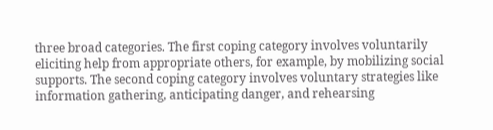three broad categories. The first coping category involves voluntarily eliciting help from appropriate others, for example, by mobilizing social supports. The second coping category involves voluntary strategies like information gathering, anticipating danger, and rehearsing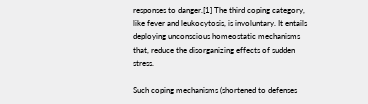responses to danger.[1] The third coping category, like fever and leukocytosis, is involuntary. It entails deploying unconscious homeostatic mechanisms that, reduce the disorganizing effects of sudden stress.

Such coping mechanisms (shortened to defenses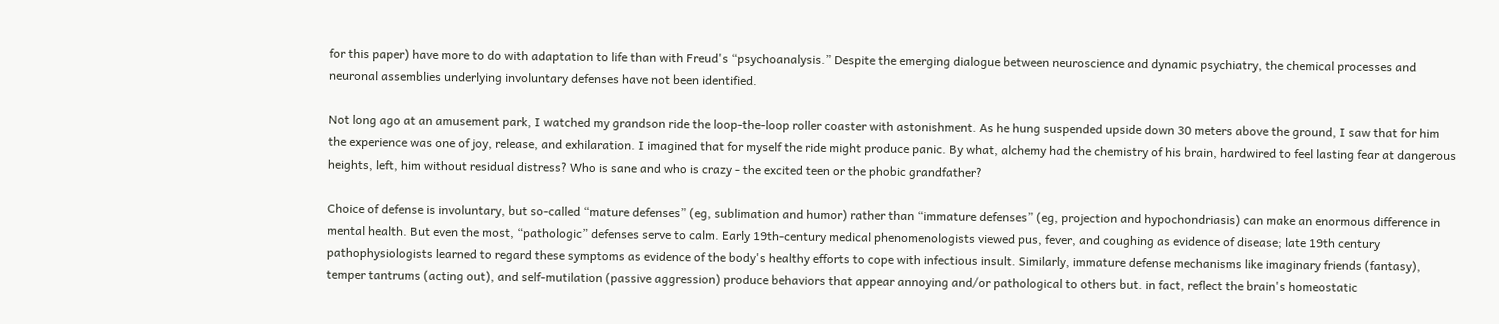for this paper) have more to do with adaptation to life than with Freud's “psychoanalysis.” Despite the emerging dialogue between neuroscience and dynamic psychiatry, the chemical processes and neuronal assemblies underlying involuntary defenses have not been identified.

Not long ago at an amusement park, I watched my grandson ride the loop-the-loop roller coaster with astonishment. As he hung suspended upside down 30 meters above the ground, I saw that for him the experience was one of joy, release, and exhilaration. I imagined that for myself the ride might produce panic. By what, alchemy had the chemistry of his brain, hardwired to feel lasting fear at dangerous heights, left, him without residual distress? Who is sane and who is crazy - the excited teen or the phobic grandfather?

Choice of defense is involuntary, but so-called “mature defenses” (eg, sublimation and humor) rather than “immature defenses” (eg, projection and hypochondriasis) can make an enormous difference in mental health. But even the most, “pathologic” defenses serve to calm. Early 19th-century medical phenomenologists viewed pus, fever, and coughing as evidence of disease; late 19th century pathophysiologists learned to regard these symptoms as evidence of the body's healthy efforts to cope with infectious insult. Similarly, immature defense mechanisms like imaginary friends (fantasy), temper tantrums (acting out), and self-mutilation (passive aggression) produce behaviors that appear annoying and/or pathological to others but. in fact, reflect the brain's homeostatic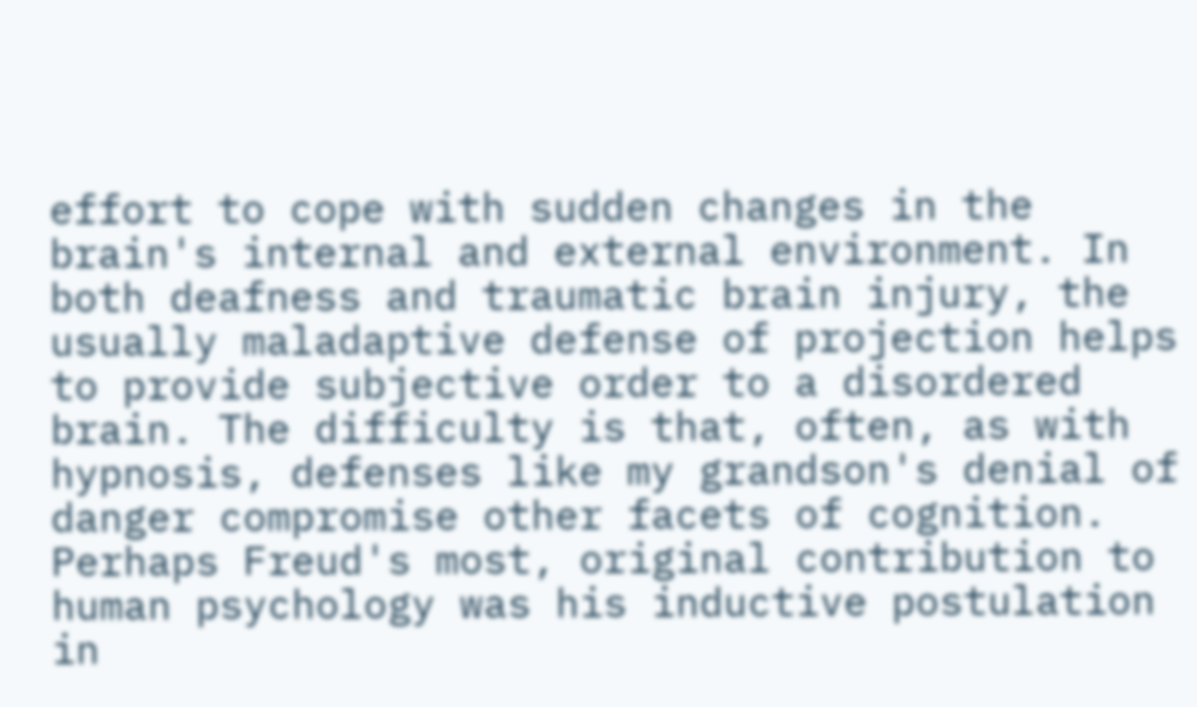effort to cope with sudden changes in the brain's internal and external environment. In both deafness and traumatic brain injury, the usually maladaptive defense of projection helps to provide subjective order to a disordered brain. The difficulty is that, often, as with hypnosis, defenses like my grandson's denial of danger compromise other facets of cognition. Perhaps Freud's most, original contribution to human psychology was his inductive postulation in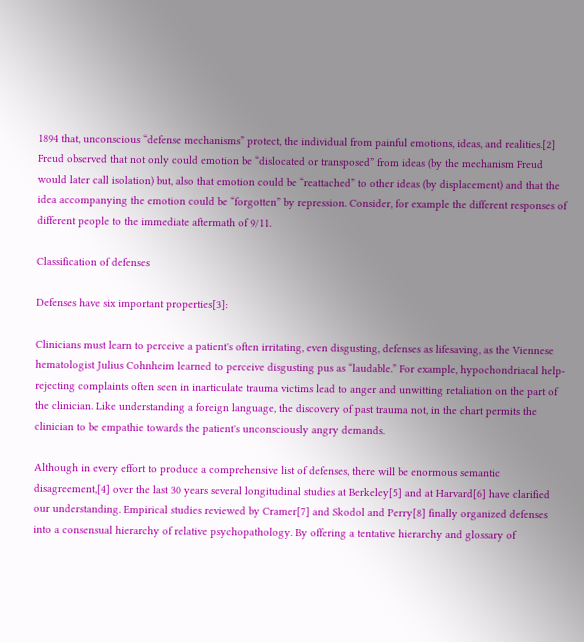1894 that, unconscious “defense mechanisms” protect, the individual from painful emotions, ideas, and realities.[2] Freud observed that not only could emotion be “dislocated or transposed” from ideas (by the mechanism Freud would later call isolation) but, also that emotion could be “reattached” to other ideas (by displacement) and that the idea accompanying the emotion could be “forgotten” by repression. Consider, for example the different responses of different people to the immediate aftermath of 9/11.

Classification of defenses

Defenses have six important properties[3]:

Clinicians must learn to perceive a patient's often irritating, even disgusting, defenses as lifesaving, as the Viennese hematologist Julius Cohnheim learned to perceive disgusting pus as “laudable.” For example, hypochondriacal help-rejecting complaints often seen in inarticulate trauma victims lead to anger and unwitting retaliation on the part of the clinician. Like understanding a foreign language, the discovery of past trauma not, in the chart permits the clinician to be empathie towards the patient's unconsciously angry demands.

Although in every effort to produce a comprehensive list of defenses, there will be enormous semantic disagreement,[4] over the last 30 years several longitudinal studies at Berkeley[5] and at Harvard[6] have clarified our understanding. Empirical studies reviewed by Cramer[7] and Skodol and Perry[8] finally organized defenses into a consensual hierarchy of relative psychopathology. By offering a tentative hierarchy and glossary of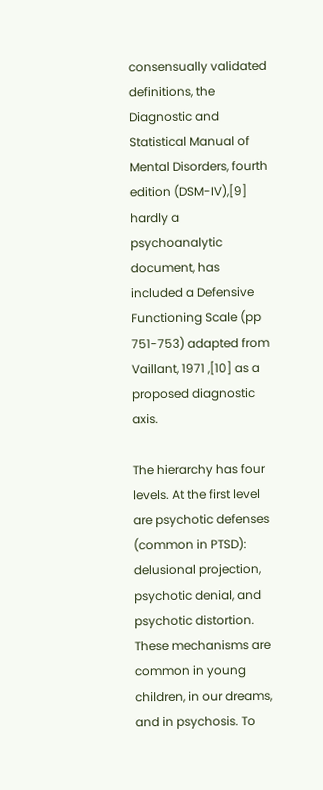consensually validated definitions, the Diagnostic and Statistical Manual of Mental Disorders, fourth edition (DSM-IV),[9] hardly a psychoanalytic document, has included a Defensive Functioning Scale (pp 751-753) adapted from Vaillant, 1971 ,[10] as a proposed diagnostic axis.

The hierarchy has four levels. At the first level are psychotic defenses (common in PTSD): delusional projection, psychotic denial, and psychotic distortion. These mechanisms are common in young children, in our dreams, and in psychosis. To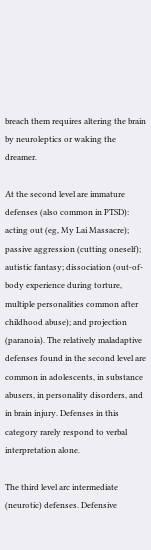breach them requires altering the brain by neuroleptics or waking the dreamer.

At the second level are immature defenses (also common in PTSD): acting out (eg, My Lai Massacre); passive aggression (cutting oneself); autistic fantasy; dissociation (out-of-body experience during torture, multiple personalities common after childhood abuse); and projection (paranoia). The relatively maladaptive defenses found in the second level are common in adolescents, in substance abusers, in personality disorders, and in brain injury. Defenses in this category rarely respond to verbal interpretation alone.

The third level arc intermediate (neurotic) defenses. Defensive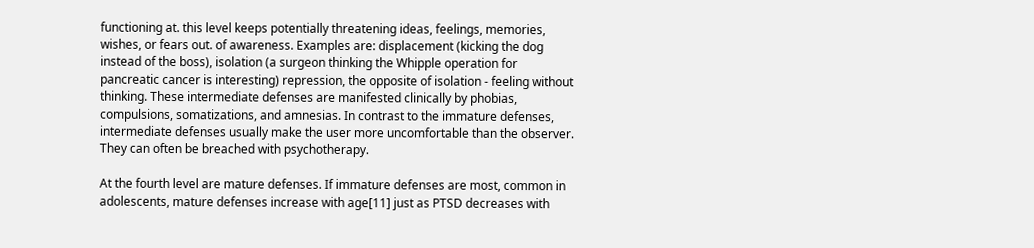functioning at. this level keeps potentially threatening ideas, feelings, memories, wishes, or fears out. of awareness. Examples are: displacement (kicking the dog instead of the boss), isolation (a surgeon thinking the Whipple operation for pancreatic cancer is interesting) repression, the opposite of isolation - feeling without thinking. These intermediate defenses are manifested clinically by phobias, compulsions, somatizations, and amnesias. In contrast to the immature defenses, intermediate defenses usually make the user more uncomfortable than the observer. They can often be breached with psychotherapy.

At the fourth level are mature defenses. If immature defenses are most, common in adolescents, mature defenses increase with age[11] just as PTSD decreases with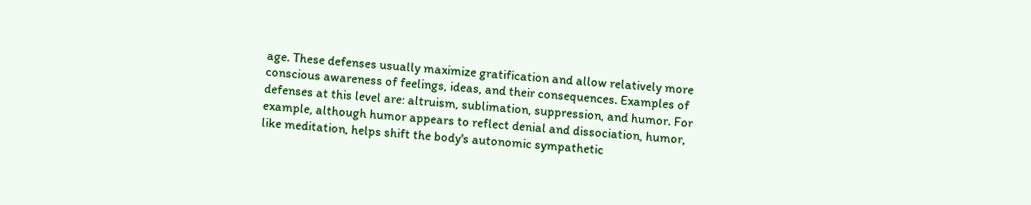age. These defenses usually maximize gratification and allow relatively more conscious awareness of feelings, ideas, and their consequences. Examples of defenses at this level are: altruism, sublimation, suppression, and humor. For example, although humor appears to reflect denial and dissociation, humor, like meditation, helps shift the body's autonomic sympathetic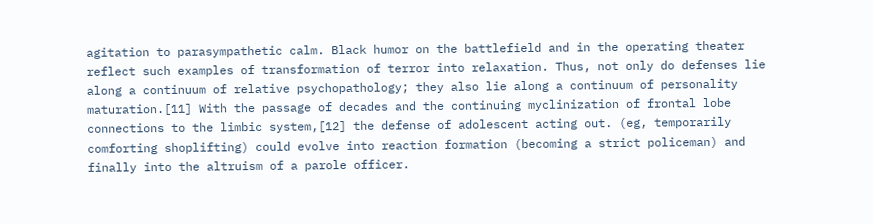agitation to parasympathetic calm. Black humor on the battlefield and in the operating theater reflect such examples of transformation of terror into relaxation. Thus, not only do defenses lie along a continuum of relative psychopathology; they also lie along a continuum of personality maturation.[11] With the passage of decades and the continuing myclinization of frontal lobe connections to the limbic system,[12] the defense of adolescent acting out. (eg, temporarily comforting shoplifting) could evolve into reaction formation (becoming a strict policeman) and finally into the altruism of a parole officer.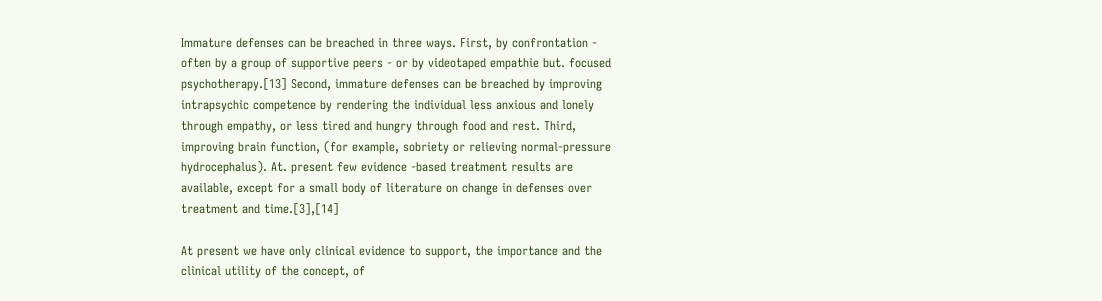Immature defenses can be breached in three ways. First, by confrontation - often by a group of supportive peers - or by videotaped empathie but. focused psychotherapy.[13] Second, immature defenses can be breached by improving intrapsychic competence by rendering the individual less anxious and lonely through empathy, or less tired and hungry through food and rest. Third, improving brain function, (for example, sobriety or relieving normal-pressure hydrocephalus). At. present few evidence -based treatment results are available, except for a small body of literature on change in defenses over treatment and time.[3],[14]

At present we have only clinical evidence to support, the importance and the clinical utility of the concept, of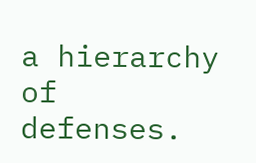a hierarchy of defenses.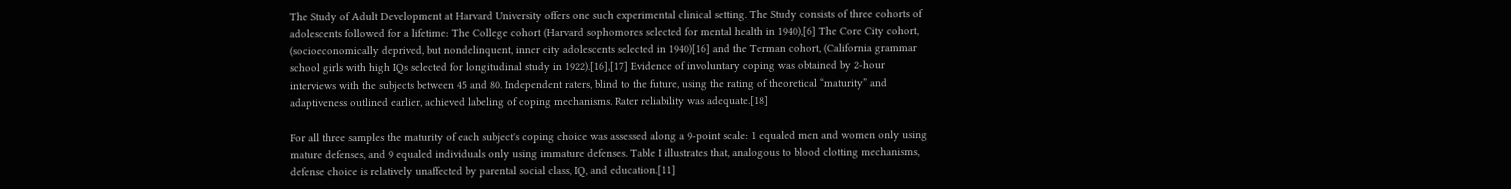The Study of Adult Development at Harvard University offers one such experimental clinical setting. The Study consists of three cohorts of adolescents followed for a lifetime: The College cohort (Harvard sophomores selected for mental health in 1940),[6] The Core City cohort, (socioeconomically deprived, but nondelinquent, inner city adolescents selected in 1940)[16] and the Terman cohort, (California grammar school girls with high IQs selected for longitudinal study in 1922).[16],[17] Evidence of involuntary coping was obtained by 2-hour interviews with the subjects between 45 and 80. Independent raters, blind to the future, using the rating of theoretical “maturity” and adaptiveness outlined earlier, achieved labeling of coping mechanisms. Rater reliability was adequate.[18]

For all three samples the maturity of each subject's coping choice was assessed along a 9-point scale: 1 equaled men and women only using mature defenses, and 9 equaled individuals only using immature defenses. Table I illustrates that, analogous to blood clotting mechanisms, defense choice is relatively unaffected by parental social class, IQ, and education.[11]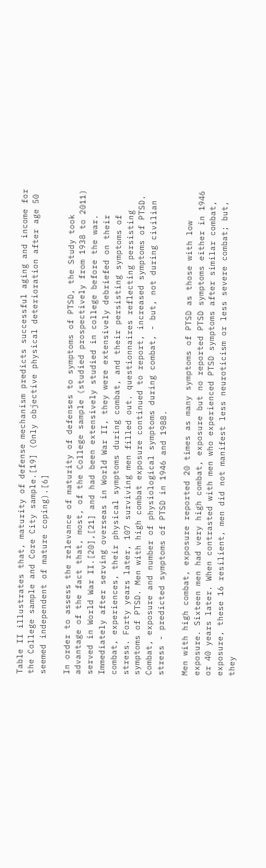Table II illustrates that, maturity of defense mechanism predicts successful aging and income for the College sample and Core City sample.[19] (Only objective physical deterioration after age 50 seemed independent of mature coping).[6]

In order to assess the relevance of maturity of defenses to symptoms of PTSD, the Study took advantage of the fact that, most, of the College sample (studied prospectively from 1938 to 2011) served in World War II.[20],[21] and had been extensively studied in college before the war. Immediately after serving overseas in World War II, they were extensively debriefed on their combat, experiences, their physical symptoms during combat, and their persisting symptoms of stress. Forty years later, 107 surviving men filled out. questionnaires reflecting persisting symptoms of PTSD. Men with high combat exposure continued to report, increased symptoms of PTSD. Combat, exposure and number of physiological symptoms during combat, - but, not during civilian stress - predicted symptoms of PTSD in 1946 and 1988.

Men with high combat, exposure reported 20 times as many symptoms of PTSD as those with low exposure. Sixteen men had very high combat, exposure but no reported PTSD symptoms either in 1946 or 40 years later. When contrasted with men who experienced PTSD symptoms after similar combat, exposure, these 16 resilient, men did not manifest less neuroticism or less severe combat; but, they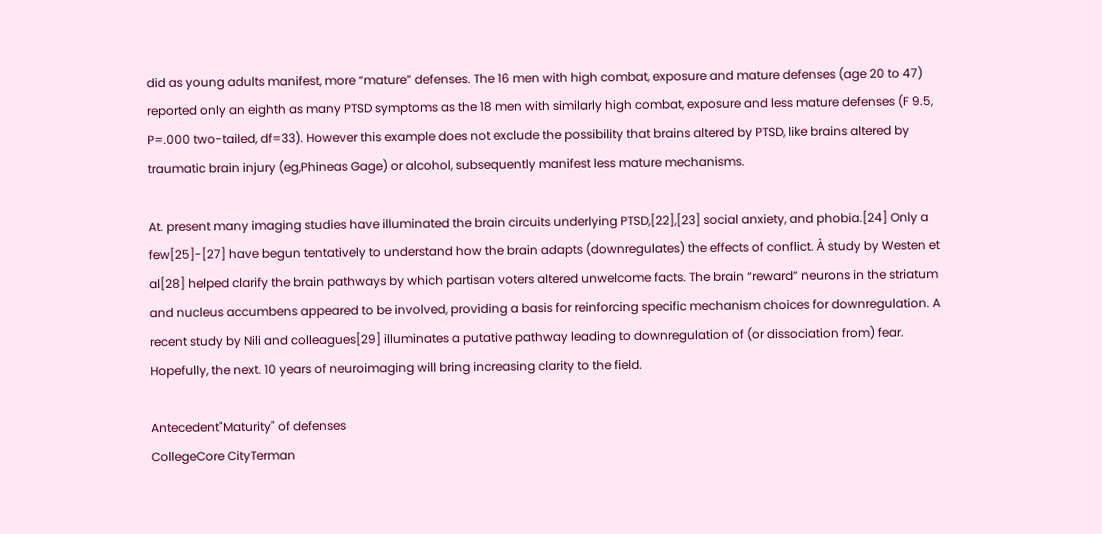did as young adults manifest, more “mature” defenses. The 16 men with high combat, exposure and mature defenses (age 20 to 47) reported only an eighth as many PTSD symptoms as the 18 men with similarly high combat, exposure and less mature defenses (F 9.5, P=.000 two-tailed, df=33). However this example does not exclude the possibility that brains altered by PTSD, like brains altered by traumatic brain injury (eg,Phineas Gage) or alcohol, subsequently manifest less mature mechanisms.

At. present many imaging studies have illuminated the brain circuits underlying PTSD,[22],[23] social anxiety, and phobia.[24] Only a few[25]-[27] have begun tentatively to understand how the brain adapts (downregulates) the effects of conflict. À study by Westen et al[28] helped clarify the brain pathways by which partisan voters altered unwelcome facts. The brain “reward” neurons in the striatum and nucleus accumbens appeared to be involved, providing a basis for reinforcing specific mechanism choices for downregulation. A recent study by Nili and colleagues[29] illuminates a putative pathway leading to downregulation of (or dissociation from) fear. Hopefully, the next. 10 years of neuroimaging will bring increasing clarity to the field.

Antecedent"Maturity" of defenses
CollegeCore CityTerman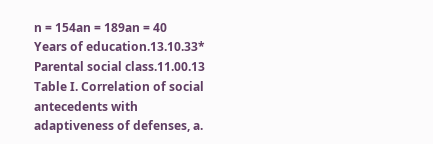n = 154an = 189an = 40
Years of education.13.10.33*
Parental social class.11.00.13
Table I. Correlation of social antecedents with adaptiveness of defenses, a.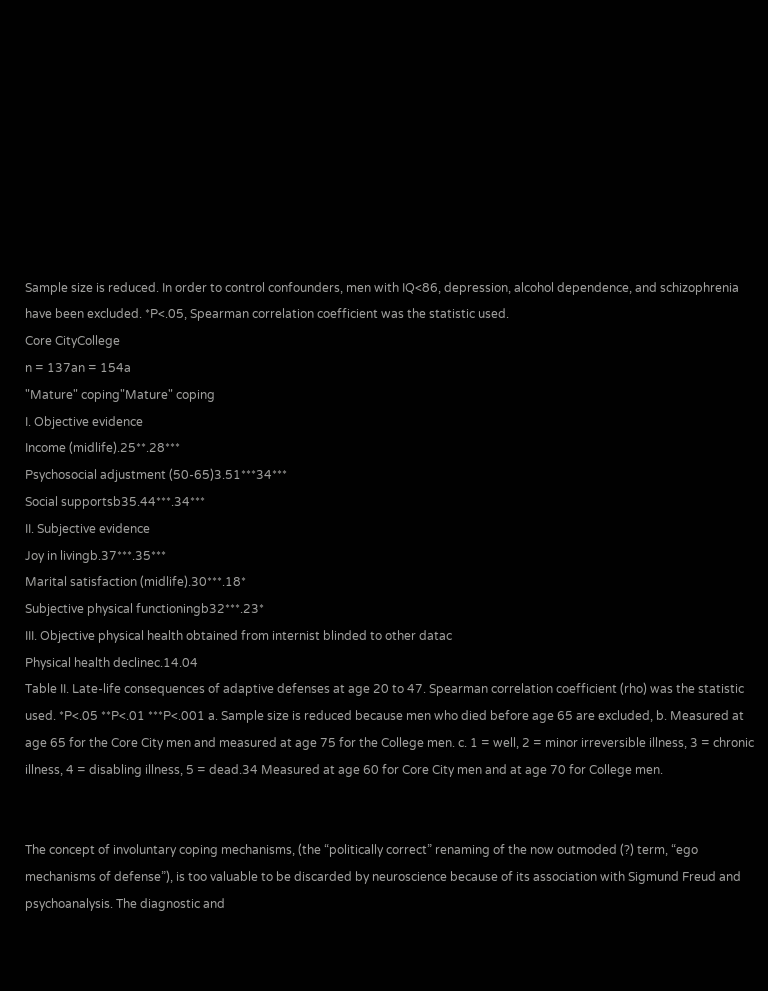Sample size is reduced. In order to control confounders, men with IQ<86, depression, alcohol dependence, and schizophrenia have been excluded. *P<.05, Spearman correlation coefficient was the statistic used.
Core CityCollege
n = 137an = 154a
"Mature" coping"Mature" coping
I. Objective evidence
Income (midlife).25**.28***
Psychosocial adjustment (50-65)3.51***34***
Social supportsb35.44***.34***
II. Subjective evidence
Joy in livingb.37***.35***
Marital satisfaction (midlife).30***.18*
Subjective physical functioningb32***.23*
III. Objective physical health obtained from internist blinded to other datac
Physical health declinec.14.04
Table II. Late-life consequences of adaptive defenses at age 20 to 47. Spearman correlation coefficient (rho) was the statistic used. *P<.05 **P<.01 ***P<.001 a. Sample size is reduced because men who died before age 65 are excluded, b. Measured at age 65 for the Core City men and measured at age 75 for the College men. c. 1 = well, 2 = minor irreversible illness, 3 = chronic illness, 4 = disabling illness, 5 = dead.34 Measured at age 60 for Core City men and at age 70 for College men.


The concept of involuntary coping mechanisms, (the “politically correct” renaming of the now outmoded (?) term, “ego mechanisms of defense”), is too valuable to be discarded by neuroscience because of its association with Sigmund Freud and psychoanalysis. The diagnostic and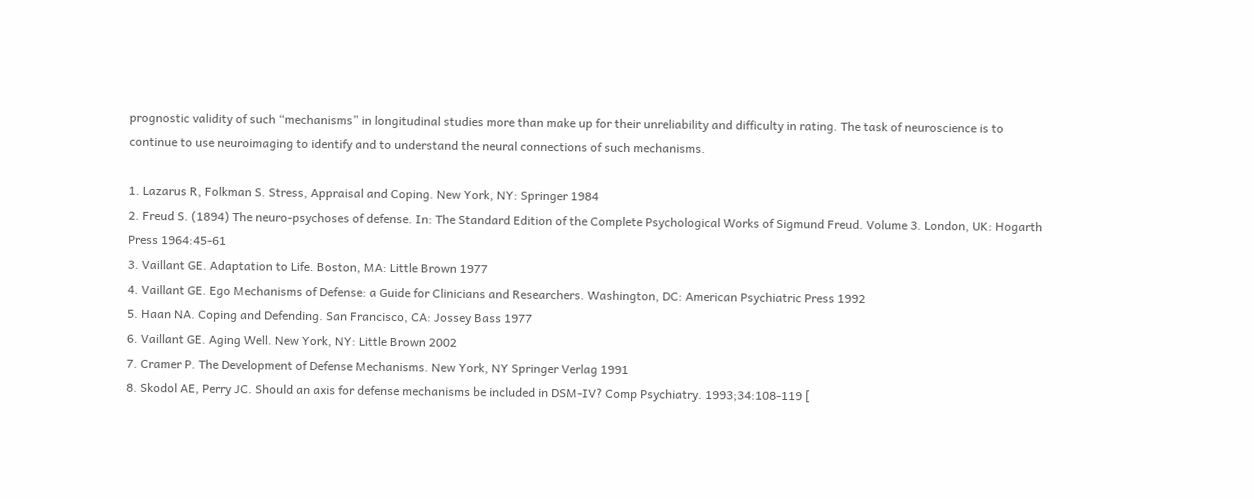prognostic validity of such “mechanisms” in longitudinal studies more than make up for their unreliability and difficulty in rating. The task of neuroscience is to continue to use neuroimaging to identify and to understand the neural connections of such mechanisms.

1. Lazarus R, Folkman S. Stress, Appraisal and Coping. New York, NY: Springer 1984
2. Freud S. (1894) The neuro-psychoses of defense. In: The Standard Edition of the Complete Psychological Works of Sigmund Freud. Volume 3. London, UK: Hogarth Press 1964:45-61
3. Vaillant GE. Adaptation to Life. Boston, MA: Little Brown 1977
4. Vaillant GE. Ego Mechanisms of Defense: a Guide for Clinicians and Researchers. Washington, DC: American Psychiatric Press 1992
5. Haan NA. Coping and Defending. San Francisco, CA: Jossey Bass 1977
6. Vaillant GE. Aging Well. New York, NY: Little Brown 2002
7. Cramer P. The Development of Defense Mechanisms. New York, NY Springer Verlag 1991
8. Skodol AE, Perry JC. Should an axis for defense mechanisms be included in DSM-IV? Comp Psychiatry. 1993;34:108-119 [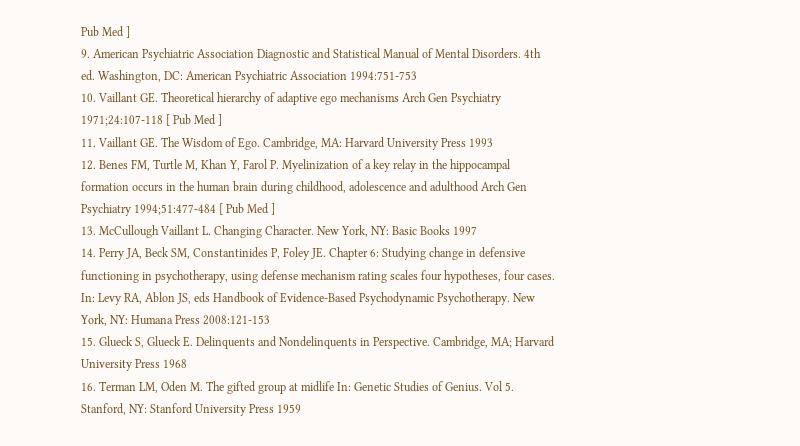Pub Med ]
9. American Psychiatric Association Diagnostic and Statistical Manual of Mental Disorders. 4th ed. Washington, DC: American Psychiatric Association 1994:751-753
10. Vaillant GE. Theoretical hierarchy of adaptive ego mechanisms Arch Gen Psychiatry 1971;24:107-118 [ Pub Med ]
11. Vaillant GE. The Wisdom of Ego. Cambridge, MA: Harvard University Press 1993
12. Benes FM, Turtle M, Khan Y, Farol P. Myelinization of a key relay in the hippocampal formation occurs in the human brain during childhood, adolescence and adulthood Arch Gen Psychiatry 1994;51:477-484 [ Pub Med ]
13. McCullough Vaillant L. Changing Character. New York, NY: Basic Books 1997
14. Perry JA, Beck SM, Constantinides P, Foley JE. Chapter 6: Studying change in defensive functioning in psychotherapy, using defense mechanism rating scales four hypotheses, four cases. In: Levy RA, Ablon JS, eds Handbook of Evidence-Based Psychodynamic Psychotherapy. New York, NY: Humana Press 2008:121-153
15. Glueck S, Glueck E. Delinquents and Nondelinquents in Perspective. Cambridge, MA; Harvard University Press 1968
16. Terman LM, Oden M. The gifted group at midlife In: Genetic Studies of Genius. Vol 5. Stanford, NY: Stanford University Press 1959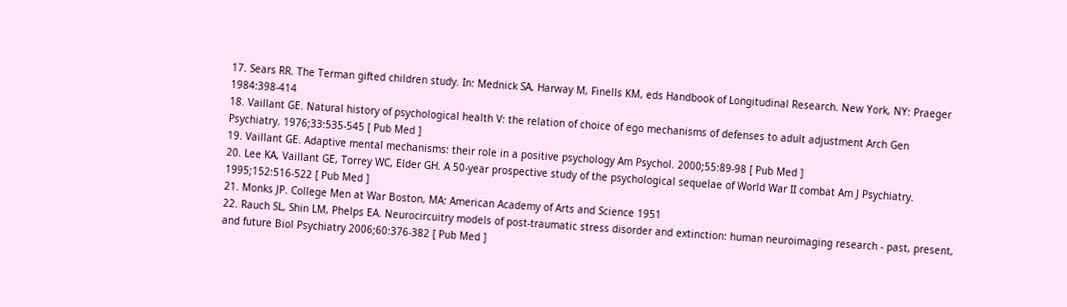17. Sears RR. The Terman gifted children study. In: Mednick SA, Harway M, Finells KM, eds Handbook of Longitudinal Research. New York, NY: Praeger 1984:398-414
18. Vaillant GE. Natural history of psychological health V: the relation of choice of ego mechanisms of defenses to adult adjustment Arch Gen Psychiatry. 1976;33:535-545 [ Pub Med ]
19. Vaillant GE. Adaptive mental mechanisms: their role in a positive psychology Am Psychol. 2000;55:89-98 [ Pub Med ]
20. Lee KA, Vaillant GE, Torrey WC, Elder GH. A 50-year prospective study of the psychological sequelae of World War II combat Am J Psychiatry. 1995;152:516-522 [ Pub Med ]
21. Monks JP. College Men at War Boston, MA: American Academy of Arts and Science 1951
22. Rauch SL, Shin LM, Phelps EA. Neurocircuitry models of post-traumatic stress disorder and extinction: human neuroimaging research - past, present, and future Biol Psychiatry 2006;60:376-382 [ Pub Med ]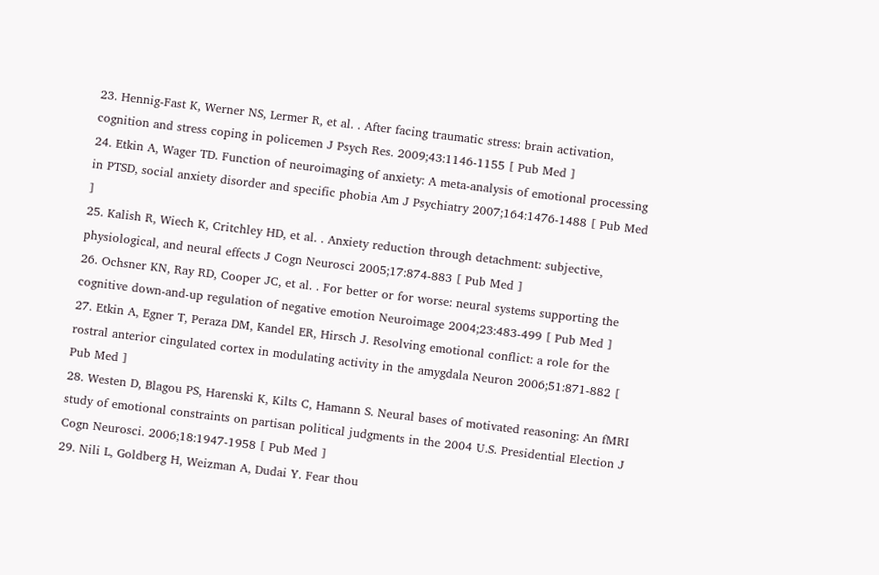23. Hennig-Fast K, Werner NS, Lermer R, et al. . After facing traumatic stress: brain activation, cognition and stress coping in policemen J Psych Res. 2009;43:1146-1155 [ Pub Med ]
24. Etkin A, Wager TD. Function of neuroimaging of anxiety: A meta-analysis of emotional processing in PTSD, social anxiety disorder and specific phobia Am J Psychiatry 2007;164:1476-1488 [ Pub Med ]
25. Kalish R, Wiech K, Critchley HD, et al. . Anxiety reduction through detachment: subjective, physiological, and neural effects J Cogn Neurosci 2005;17:874-883 [ Pub Med ]
26. Ochsner KN, Ray RD, Cooper JC, et al. . For better or for worse: neural systems supporting the cognitive down-and-up regulation of negative emotion Neuroimage 2004;23:483-499 [ Pub Med ]
27. Etkin A, Egner T, Peraza DM, Kandel ER, Hirsch J. Resolving emotional conflict: a role for the rostral anterior cingulated cortex in modulating activity in the amygdala Neuron 2006;51:871-882 [ Pub Med ]
28. Westen D, Blagou PS, Harenski K, Kilts C, Hamann S. Neural bases of motivated reasoning: An fMRI study of emotional constraints on partisan political judgments in the 2004 U.S. Presidential Election J Cogn Neurosci. 2006;18:1947-1958 [ Pub Med ]
29. Nili L, Goldberg H, Weizman A, Dudai Y. Fear thou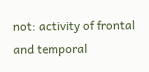not: activity of frontal and temporal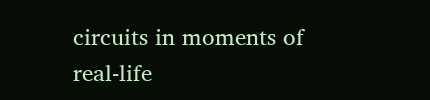circuits in moments of real-life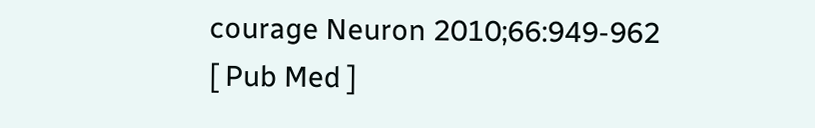courage Neuron 2010;66:949-962 [ Pub Med ]